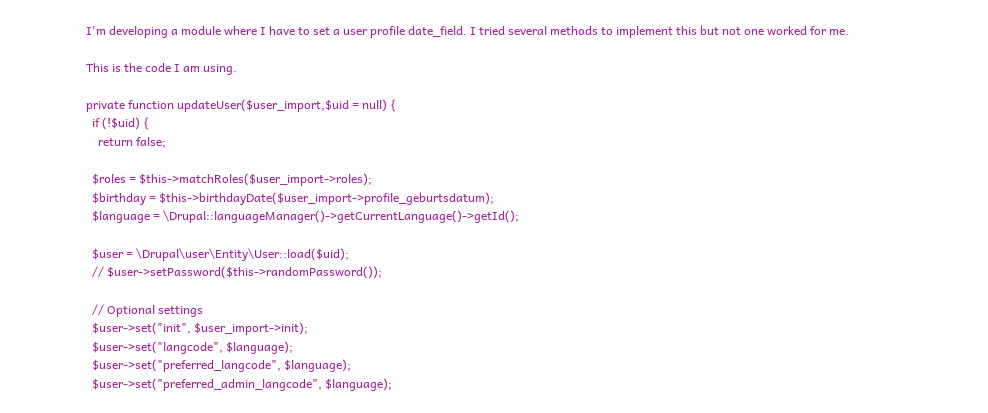I'm developing a module where I have to set a user profile date_field. I tried several methods to implement this but not one worked for me.

This is the code I am using.

private function updateUser($user_import,$uid = null) {
  if (!$uid) {
    return false;

  $roles = $this->matchRoles($user_import->roles);
  $birthday = $this->birthdayDate($user_import->profile_geburtsdatum);
  $language = \Drupal::languageManager()->getCurrentLanguage()->getId();

  $user = \Drupal\user\Entity\User::load($uid);
  // $user->setPassword($this->randomPassword());

  // Optional settings
  $user->set("init", $user_import->init);
  $user->set("langcode", $language);
  $user->set("preferred_langcode", $language);
  $user->set("preferred_admin_langcode", $language);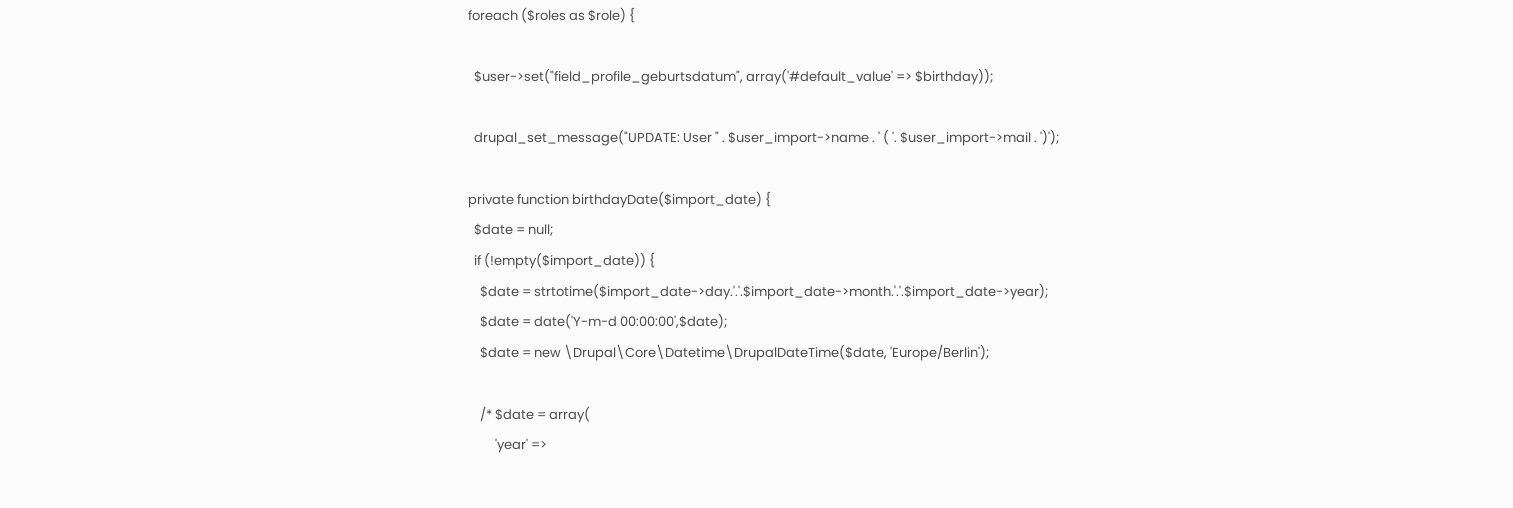foreach ($roles as $role) {

  $user->set("field_profile_geburtsdatum", array('#default_value' => $birthday));

  drupal_set_message("UPDATE: User " . $user_import->name . ' ( '. $user_import->mail . ')');

private function birthdayDate($import_date) {
  $date = null;
  if (!empty($import_date)) {
    $date = strtotime($import_date->day.'.'.$import_date->month.'.'.$import_date->year);
    $date = date('Y-m-d 00:00:00',$date);
    $date = new \Drupal\Core\Datetime\DrupalDateTime($date, 'Europe/Berlin');

    /* $date = array(
         'year' =>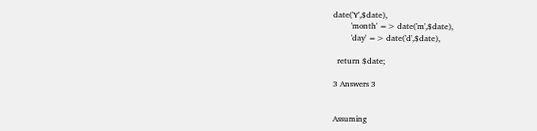date('Y',$date),
         'month' => date('m',$date),
         'day' => date('d',$date),

  return $date;

3 Answers 3


Assuming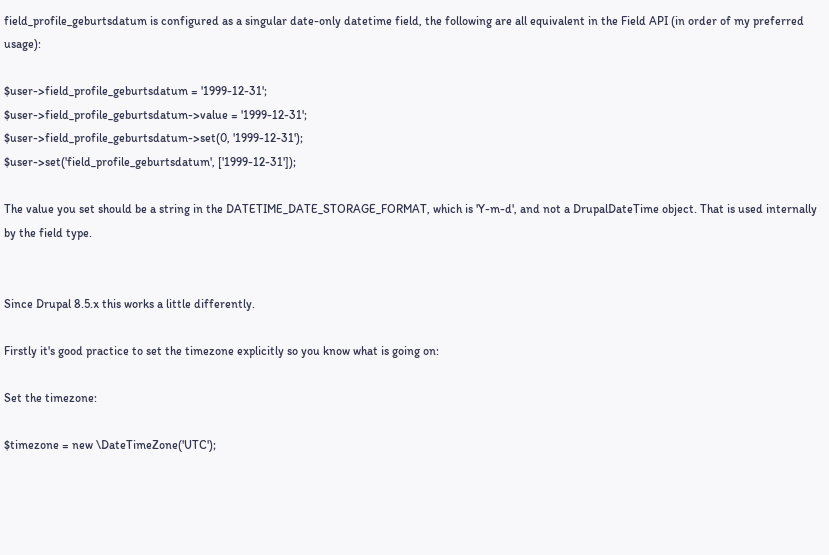field_profile_geburtsdatum is configured as a singular date-only datetime field, the following are all equivalent in the Field API (in order of my preferred usage):

$user->field_profile_geburtsdatum = '1999-12-31';
$user->field_profile_geburtsdatum->value = '1999-12-31';
$user->field_profile_geburtsdatum->set(0, '1999-12-31');
$user->set('field_profile_geburtsdatum', ['1999-12-31']);

The value you set should be a string in the DATETIME_DATE_STORAGE_FORMAT, which is 'Y-m-d', and not a DrupalDateTime object. That is used internally by the field type.


Since Drupal 8.5.x this works a little differently.

Firstly it's good practice to set the timezone explicitly so you know what is going on:

Set the timezone:

$timezone = new \DateTimeZone('UTC');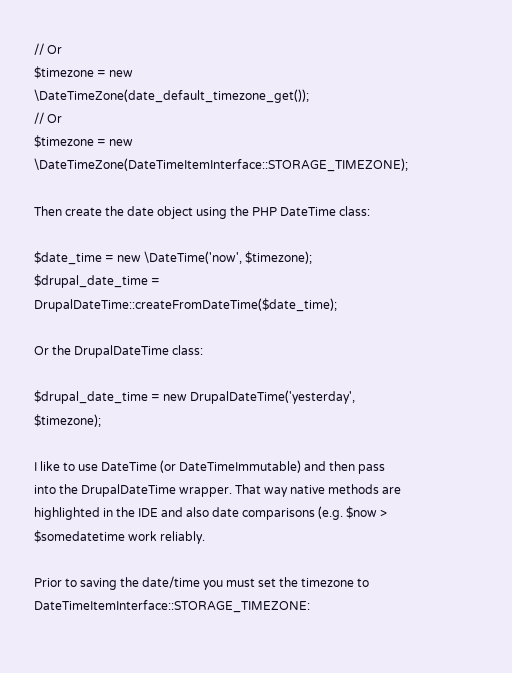// Or
$timezone = new \DateTimeZone(date_default_timezone_get());
// Or
$timezone = new \DateTimeZone(DateTimeItemInterface::STORAGE_TIMEZONE);

Then create the date object using the PHP DateTime class:

$date_time = new \DateTime('now', $timezone);
$drupal_date_time = DrupalDateTime::createFromDateTime($date_time);

Or the DrupalDateTime class:

$drupal_date_time = new DrupalDateTime('yesterday', $timezone);

I like to use DateTime (or DateTimeImmutable) and then pass into the DrupalDateTime wrapper. That way native methods are highlighted in the IDE and also date comparisons (e.g. $now > $somedatetime work reliably.

Prior to saving the date/time you must set the timezone to DateTimeItemInterface::STORAGE_TIMEZONE: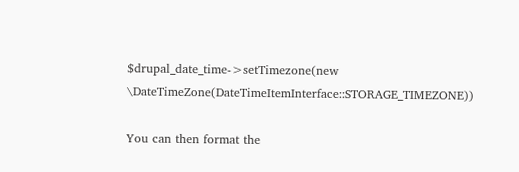$drupal_date_time->setTimezone(new \DateTimeZone(DateTimeItemInterface::STORAGE_TIMEZONE))

You can then format the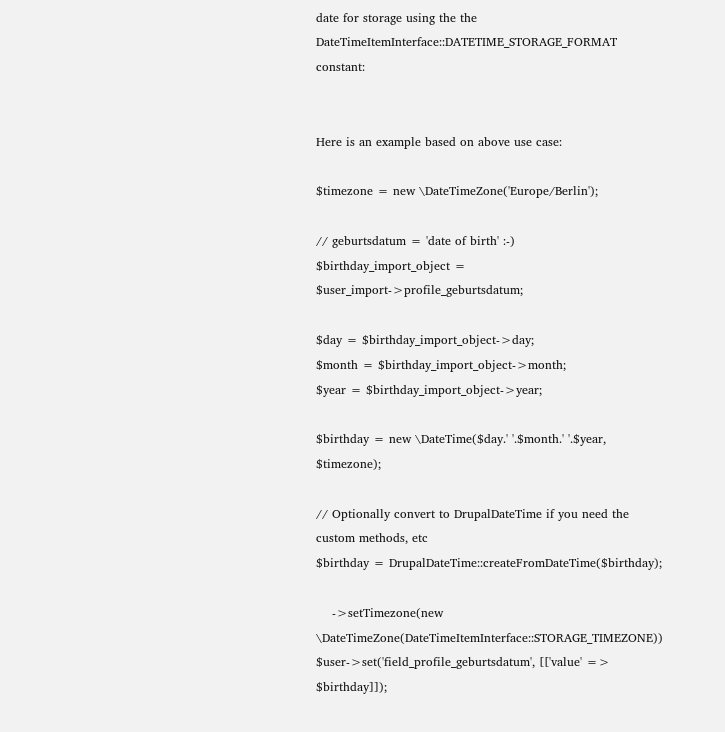date for storage using the the DateTimeItemInterface::DATETIME_STORAGE_FORMAT constant:


Here is an example based on above use case:

$timezone = new \DateTimeZone('Europe/Berlin');

// geburtsdatum = 'date of birth' :-)
$birthday_import_object = $user_import->profile_geburtsdatum;

$day = $birthday_import_object->day;
$month = $birthday_import_object->month;
$year = $birthday_import_object->year;

$birthday = new \DateTime($day.' '.$month.' '.$year, $timezone);

// Optionally convert to DrupalDateTime if you need the custom methods, etc
$birthday = DrupalDateTime::createFromDateTime($birthday);

    ->setTimezone(new \DateTimeZone(DateTimeItemInterface::STORAGE_TIMEZONE))
$user->set('field_profile_geburtsdatum', [['value' => $birthday]]);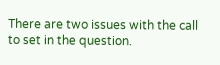There are two issues with the call to set in the question.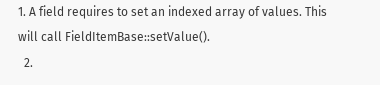1. A field requires to set an indexed array of values. This will call FieldItemBase::setValue().
  2.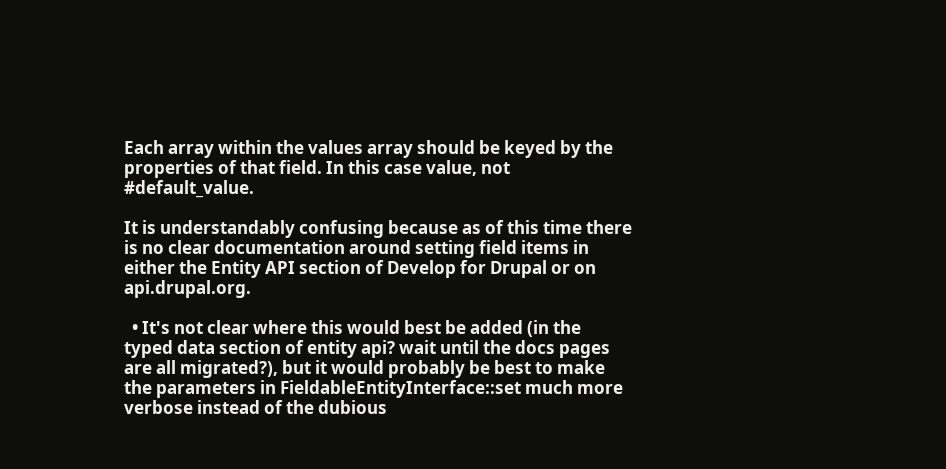Each array within the values array should be keyed by the properties of that field. In this case value, not #default_value.

It is understandably confusing because as of this time there is no clear documentation around setting field items in either the Entity API section of Develop for Drupal or on api.drupal.org.

  • It's not clear where this would best be added (in the typed data section of entity api? wait until the docs pages are all migrated?), but it would probably be best to make the parameters in FieldableEntityInterface::set much more verbose instead of the dubious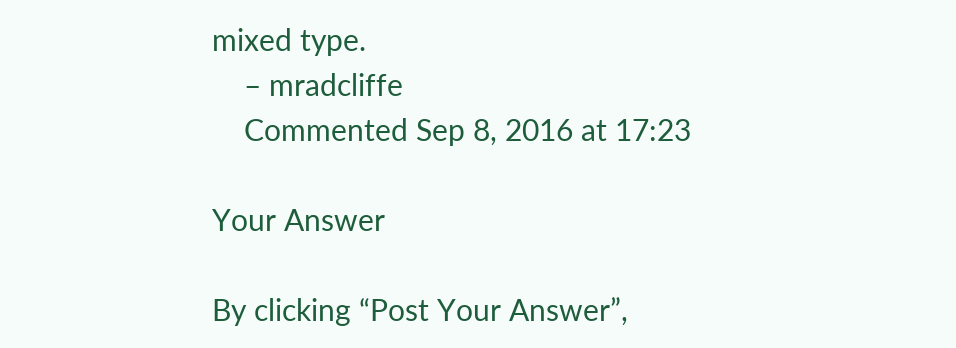mixed type.
    – mradcliffe
    Commented Sep 8, 2016 at 17:23

Your Answer

By clicking “Post Your Answer”,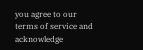you agree to our terms of service and acknowledge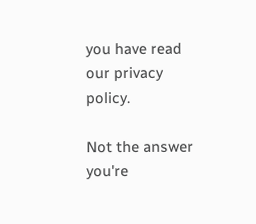you have read our privacy policy.

Not the answer you're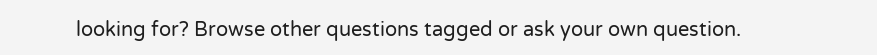looking for? Browse other questions tagged or ask your own question.